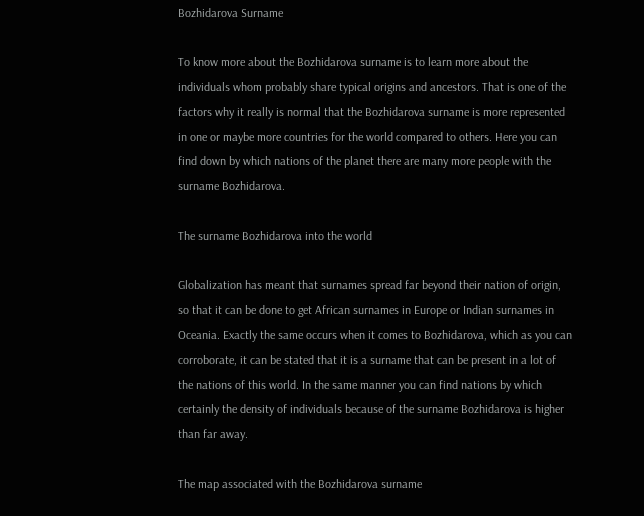Bozhidarova Surname

To know more about the Bozhidarova surname is to learn more about the individuals whom probably share typical origins and ancestors. That is one of the factors why it really is normal that the Bozhidarova surname is more represented in one or maybe more countries for the world compared to others. Here you can find down by which nations of the planet there are many more people with the surname Bozhidarova.

The surname Bozhidarova into the world

Globalization has meant that surnames spread far beyond their nation of origin, so that it can be done to get African surnames in Europe or Indian surnames in Oceania. Exactly the same occurs when it comes to Bozhidarova, which as you can corroborate, it can be stated that it is a surname that can be present in a lot of the nations of this world. In the same manner you can find nations by which certainly the density of individuals because of the surname Bozhidarova is higher than far away.

The map associated with the Bozhidarova surname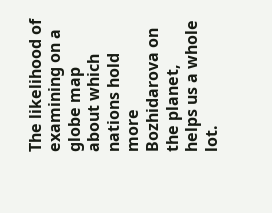The likelihood of examining on a globe map about which nations hold more Bozhidarova on the planet, helps us a whole lot.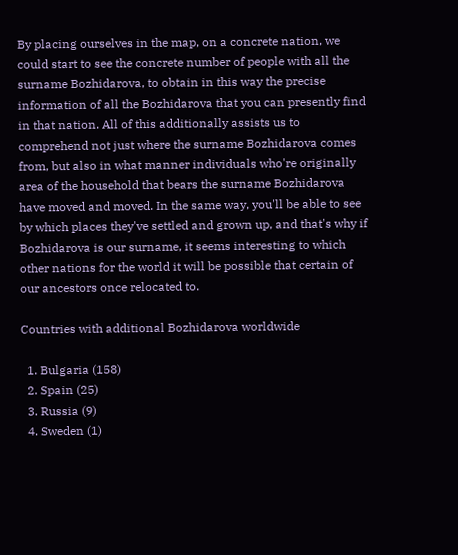By placing ourselves in the map, on a concrete nation, we could start to see the concrete number of people with all the surname Bozhidarova, to obtain in this way the precise information of all the Bozhidarova that you can presently find in that nation. All of this additionally assists us to comprehend not just where the surname Bozhidarova comes from, but also in what manner individuals who're originally area of the household that bears the surname Bozhidarova have moved and moved. In the same way, you'll be able to see by which places they've settled and grown up, and that's why if Bozhidarova is our surname, it seems interesting to which other nations for the world it will be possible that certain of our ancestors once relocated to.

Countries with additional Bozhidarova worldwide

  1. Bulgaria (158)
  2. Spain (25)
  3. Russia (9)
  4. Sweden (1)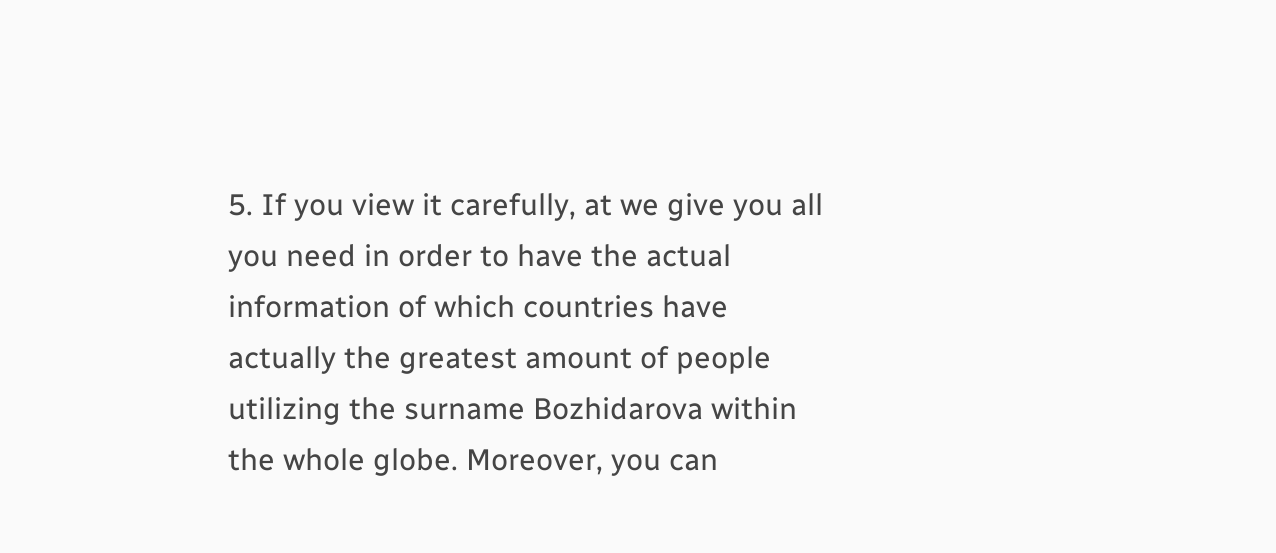5. If you view it carefully, at we give you all you need in order to have the actual information of which countries have actually the greatest amount of people utilizing the surname Bozhidarova within the whole globe. Moreover, you can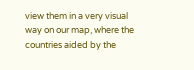view them in a very visual way on our map, where the countries aided by the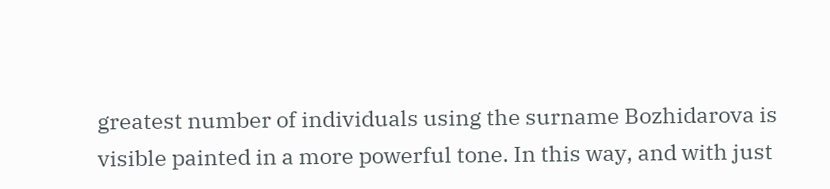greatest number of individuals using the surname Bozhidarova is visible painted in a more powerful tone. In this way, and with just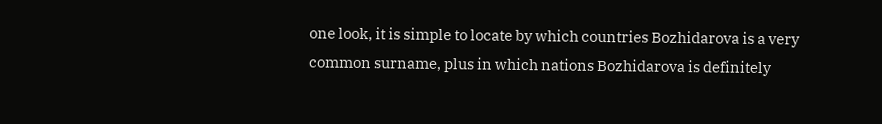one look, it is simple to locate by which countries Bozhidarova is a very common surname, plus in which nations Bozhidarova is definitely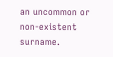an uncommon or non-existent surname.